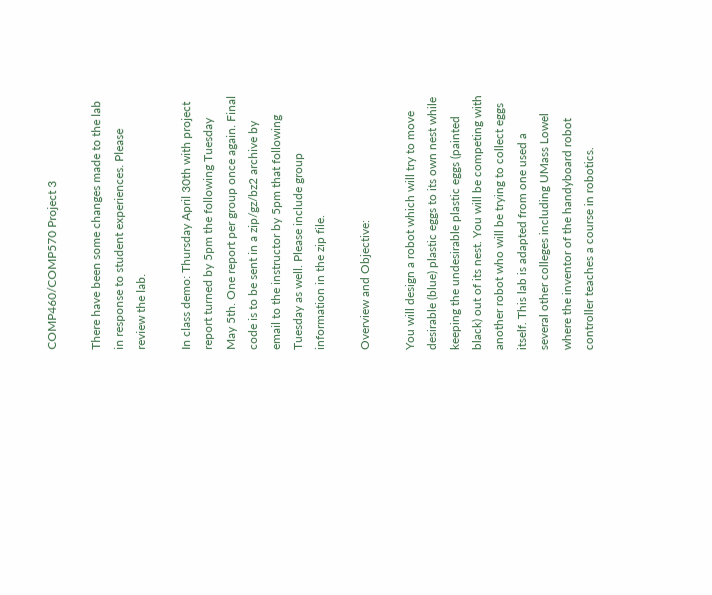COMP460/COMP570 Project 3

There have been some changes made to the lab in response to student experiences. Please review the lab.

In class demo: Thursday April 30th with project report turned by 5pm the following Tuesday May 5th. One report per group once again. Final code is to be sent in a zip/gz/bz2 archive by email to the instructor by 5pm that following Tuesday as well. Please include group information in the zip file.

Overview and Objective:

You will design a robot which will try to move desirable (blue) plastic eggs to its own nest while keeping the undesirable plastic eggs (painted black) out of its nest. You will be competing with another robot who will be trying to collect eggs itself. This lab is adapted from one used a several other colleges including UMass Lowel where the inventor of the handyboard robot controller teaches a course in robotics.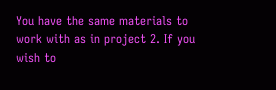You have the same materials to work with as in project 2. If you wish to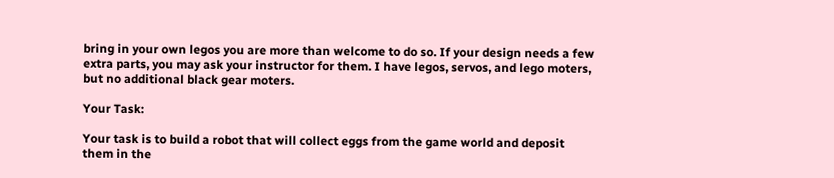bring in your own legos you are more than welcome to do so. If your design needs a few extra parts, you may ask your instructor for them. I have legos, servos, and lego moters, but no additional black gear moters.

Your Task:

Your task is to build a robot that will collect eggs from the game world and deposit them in the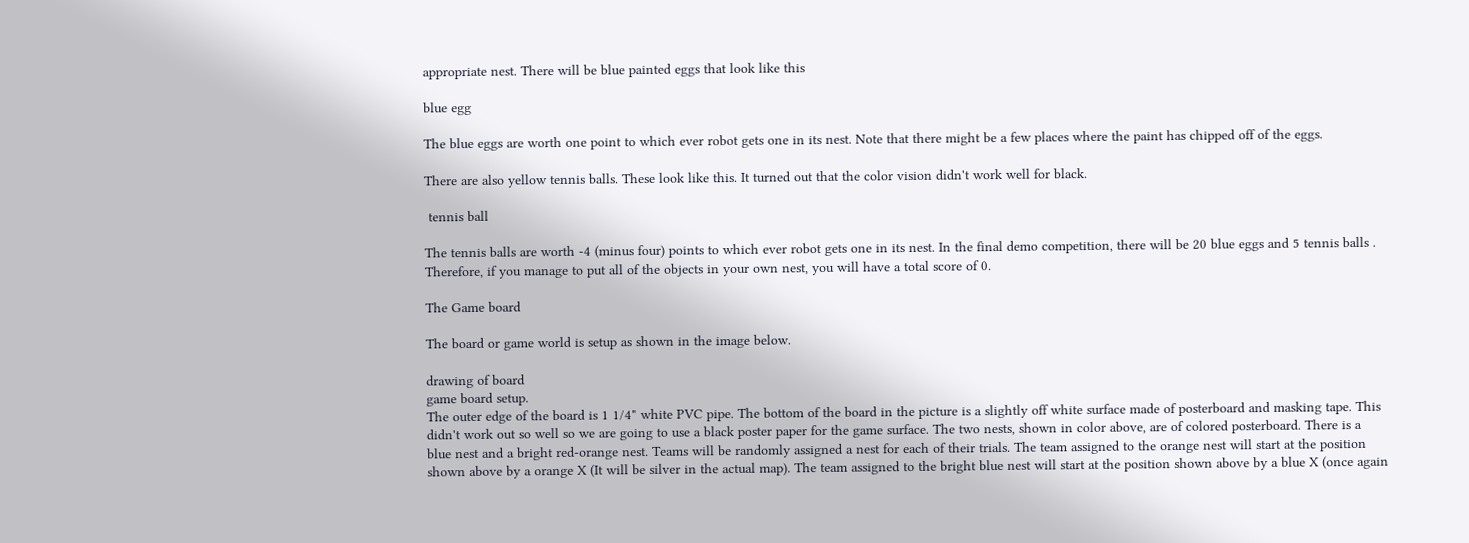appropriate nest. There will be blue painted eggs that look like this

blue egg

The blue eggs are worth one point to which ever robot gets one in its nest. Note that there might be a few places where the paint has chipped off of the eggs.

There are also yellow tennis balls. These look like this. It turned out that the color vision didn't work well for black.

 tennis ball

The tennis balls are worth -4 (minus four) points to which ever robot gets one in its nest. In the final demo competition, there will be 20 blue eggs and 5 tennis balls . Therefore, if you manage to put all of the objects in your own nest, you will have a total score of 0.

The Game board

The board or game world is setup as shown in the image below.

drawing of board
game board setup.
The outer edge of the board is 1 1/4" white PVC pipe. The bottom of the board in the picture is a slightly off white surface made of posterboard and masking tape. This didn't work out so well so we are going to use a black poster paper for the game surface. The two nests, shown in color above, are of colored posterboard. There is a blue nest and a bright red-orange nest. Teams will be randomly assigned a nest for each of their trials. The team assigned to the orange nest will start at the position shown above by a orange X (It will be silver in the actual map). The team assigned to the bright blue nest will start at the position shown above by a blue X (once again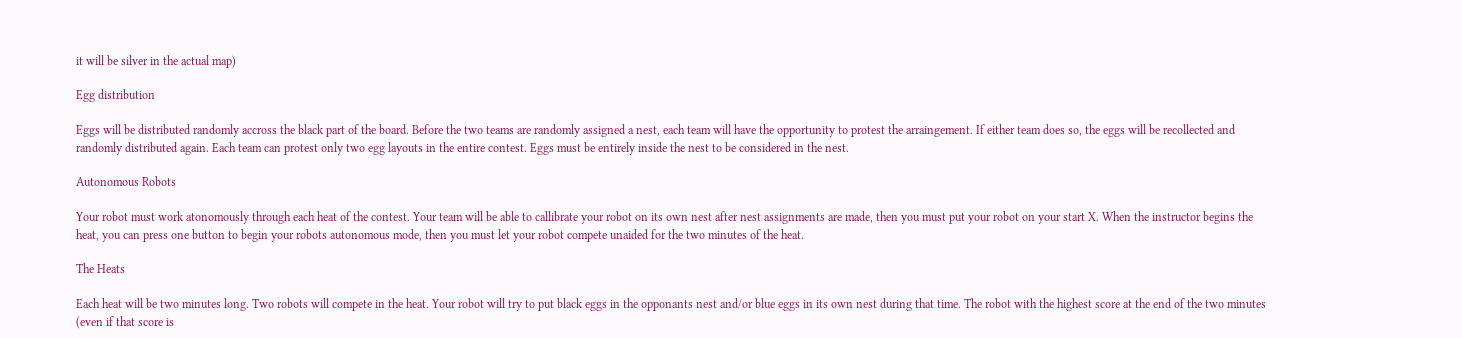it will be silver in the actual map)

Egg distribution

Eggs will be distributed randomly accross the black part of the board. Before the two teams are randomly assigned a nest, each team will have the opportunity to protest the arraingement. If either team does so, the eggs will be recollected and randomly distributed again. Each team can protest only two egg layouts in the entire contest. Eggs must be entirely inside the nest to be considered in the nest.

Autonomous Robots

Your robot must work atonomously through each heat of the contest. Your team will be able to callibrate your robot on its own nest after nest assignments are made, then you must put your robot on your start X. When the instructor begins the heat, you can press one button to begin your robots autonomous mode, then you must let your robot compete unaided for the two minutes of the heat.

The Heats

Each heat will be two minutes long. Two robots will compete in the heat. Your robot will try to put black eggs in the opponants nest and/or blue eggs in its own nest during that time. The robot with the highest score at the end of the two minutes (even if that score is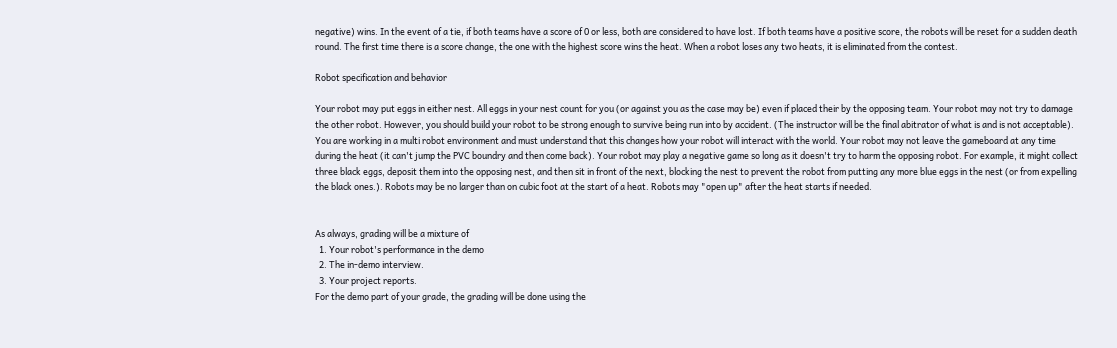negative) wins. In the event of a tie, if both teams have a score of 0 or less, both are considered to have lost. If both teams have a positive score, the robots will be reset for a sudden death round. The first time there is a score change, the one with the highest score wins the heat. When a robot loses any two heats, it is eliminated from the contest.

Robot specification and behavior

Your robot may put eggs in either nest. All eggs in your nest count for you (or against you as the case may be) even if placed their by the opposing team. Your robot may not try to damage the other robot. However, you should build your robot to be strong enough to survive being run into by accident. (The instructor will be the final abitrator of what is and is not acceptable). You are working in a multi robot environment and must understand that this changes how your robot will interact with the world. Your robot may not leave the gameboard at any time during the heat (it can't jump the PVC boundry and then come back). Your robot may play a negative game so long as it doesn't try to harm the opposing robot. For example, it might collect three black eggs, deposit them into the opposing nest, and then sit in front of the next, blocking the nest to prevent the robot from putting any more blue eggs in the nest (or from expelling the black ones.). Robots may be no larger than on cubic foot at the start of a heat. Robots may "open up" after the heat starts if needed.


As always, grading will be a mixture of
  1. Your robot's performance in the demo
  2. The in-demo interview.
  3. Your project reports.
For the demo part of your grade, the grading will be done using the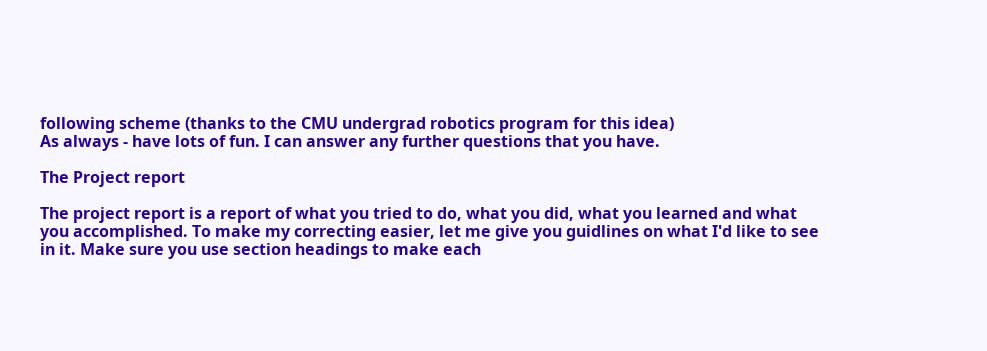following scheme (thanks to the CMU undergrad robotics program for this idea)
As always - have lots of fun. I can answer any further questions that you have.

The Project report

The project report is a report of what you tried to do, what you did, what you learned and what you accomplished. To make my correcting easier, let me give you guidlines on what I'd like to see in it. Make sure you use section headings to make each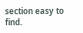section easy to find.